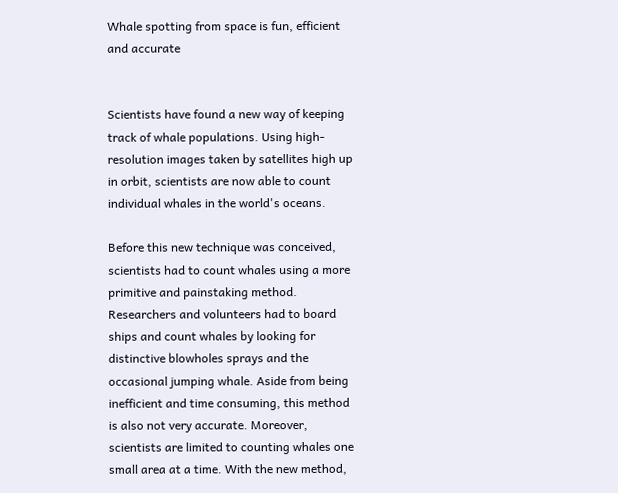Whale spotting from space is fun, efficient and accurate


Scientists have found a new way of keeping track of whale populations. Using high-resolution images taken by satellites high up in orbit, scientists are now able to count individual whales in the world's oceans.

Before this new technique was conceived, scientists had to count whales using a more primitive and painstaking method. Researchers and volunteers had to board ships and count whales by looking for distinctive blowholes sprays and the occasional jumping whale. Aside from being inefficient and time consuming, this method is also not very accurate. Moreover, scientists are limited to counting whales one small area at a time. With the new method,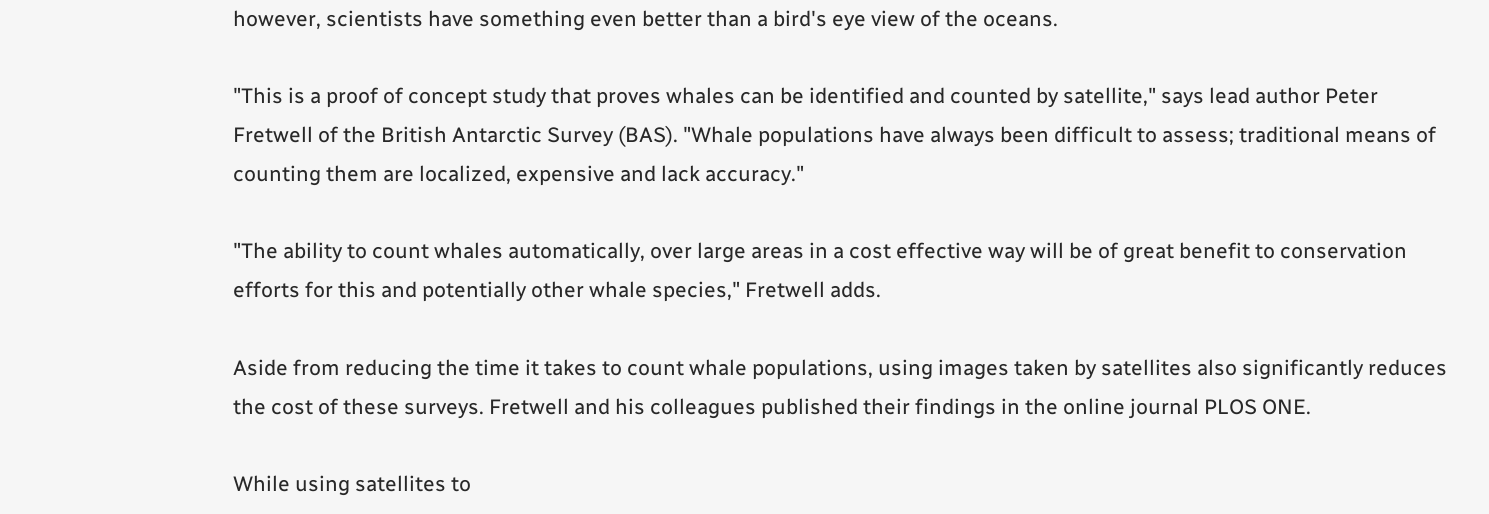however, scientists have something even better than a bird's eye view of the oceans.

"This is a proof of concept study that proves whales can be identified and counted by satellite," says lead author Peter Fretwell of the British Antarctic Survey (BAS). "Whale populations have always been difficult to assess; traditional means of counting them are localized, expensive and lack accuracy."

"The ability to count whales automatically, over large areas in a cost effective way will be of great benefit to conservation efforts for this and potentially other whale species," Fretwell adds.

Aside from reducing the time it takes to count whale populations, using images taken by satellites also significantly reduces the cost of these surveys. Fretwell and his colleagues published their findings in the online journal PLOS ONE.

While using satellites to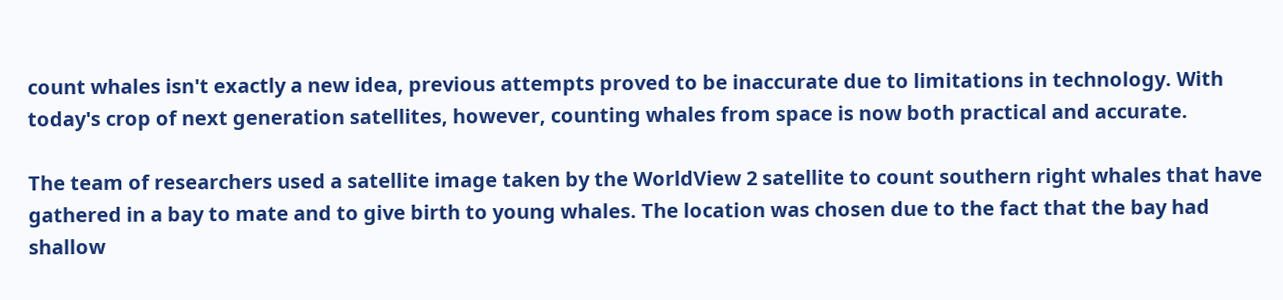count whales isn't exactly a new idea, previous attempts proved to be inaccurate due to limitations in technology. With today's crop of next generation satellites, however, counting whales from space is now both practical and accurate.

The team of researchers used a satellite image taken by the WorldView 2 satellite to count southern right whales that have gathered in a bay to mate and to give birth to young whales. The location was chosen due to the fact that the bay had shallow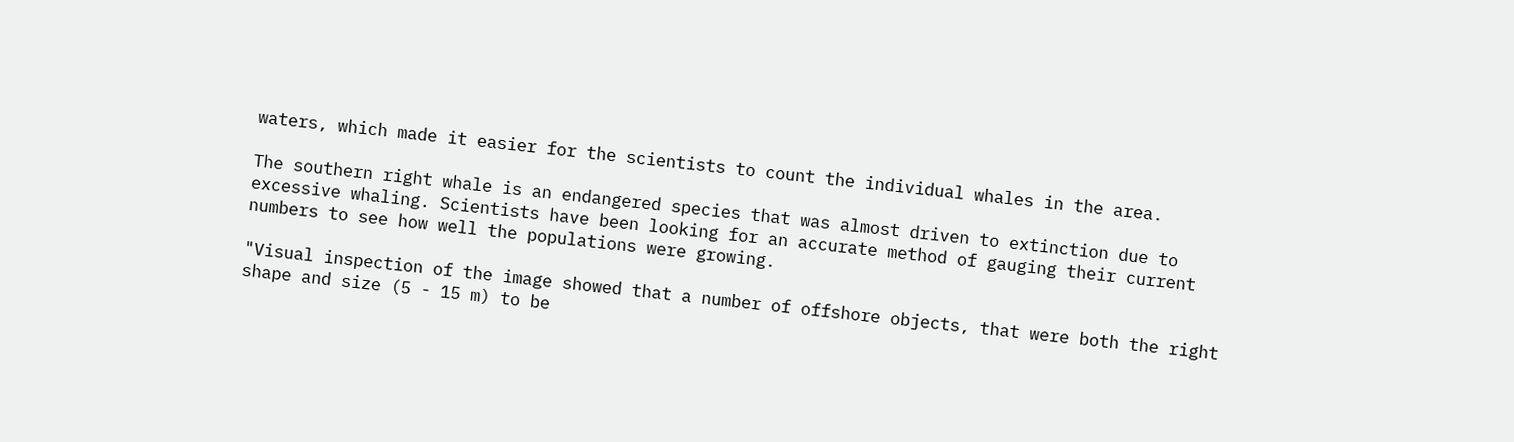waters, which made it easier for the scientists to count the individual whales in the area.

The southern right whale is an endangered species that was almost driven to extinction due to excessive whaling. Scientists have been looking for an accurate method of gauging their current numbers to see how well the populations were growing.

"Visual inspection of the image showed that a number of offshore objects, that were both the right shape and size (5 - 15 m) to be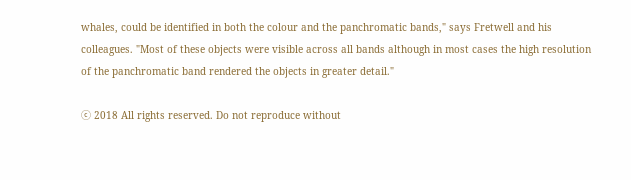whales, could be identified in both the colour and the panchromatic bands," says Fretwell and his colleagues. "Most of these objects were visible across all bands although in most cases the high resolution of the panchromatic band rendered the objects in greater detail."

ⓒ 2018 All rights reserved. Do not reproduce without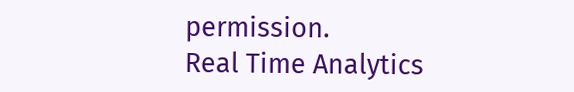permission.
Real Time Analytics